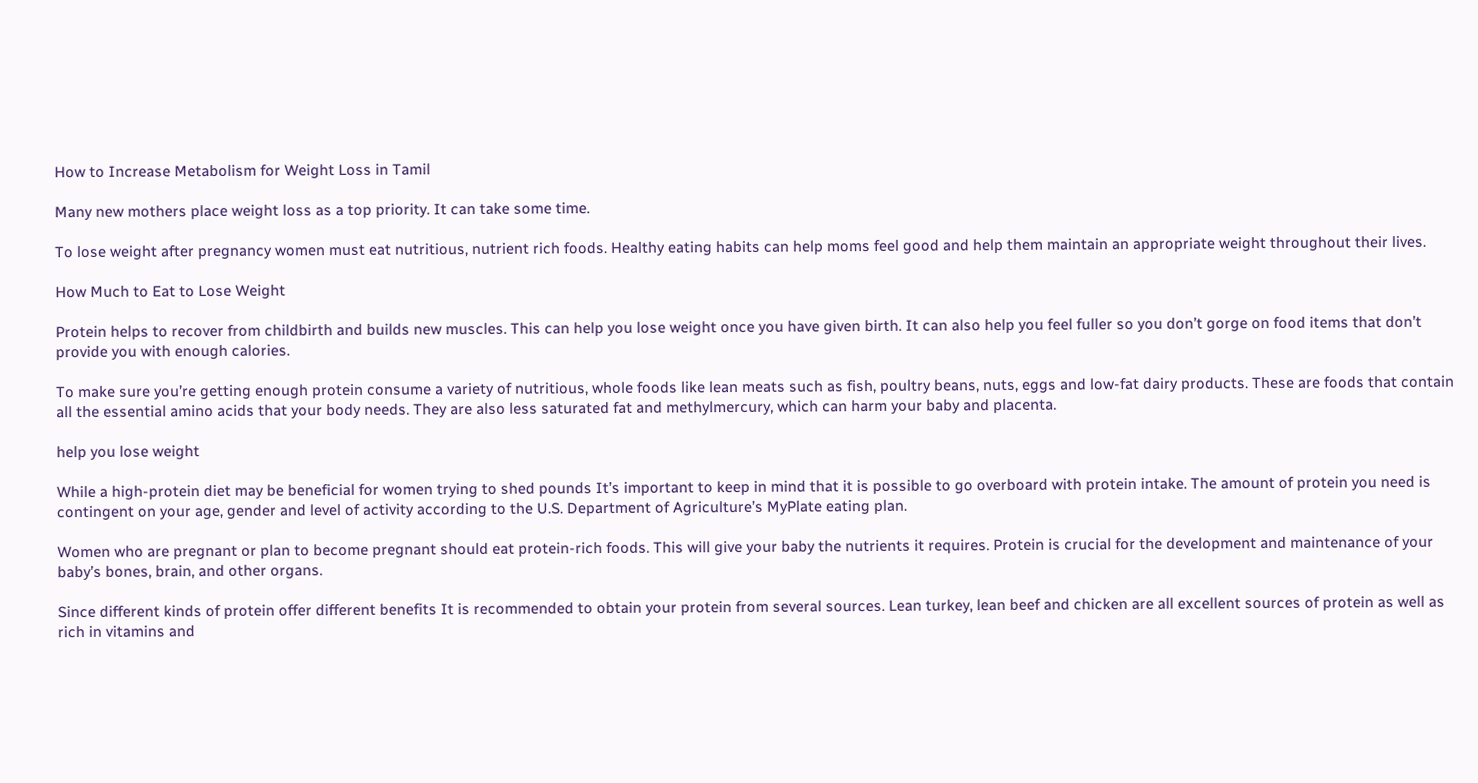How to Increase Metabolism for Weight Loss in Tamil

Many new mothers place weight loss as a top priority. It can take some time.

To lose weight after pregnancy women must eat nutritious, nutrient rich foods. Healthy eating habits can help moms feel good and help them maintain an appropriate weight throughout their lives.

How Much to Eat to Lose Weight

Protein helps to recover from childbirth and builds new muscles. This can help you lose weight once you have given birth. It can also help you feel fuller so you don’t gorge on food items that don’t provide you with enough calories.

To make sure you’re getting enough protein consume a variety of nutritious, whole foods like lean meats such as fish, poultry beans, nuts, eggs and low-fat dairy products. These are foods that contain all the essential amino acids that your body needs. They are also less saturated fat and methylmercury, which can harm your baby and placenta.

help you lose weight

While a high-protein diet may be beneficial for women trying to shed pounds It’s important to keep in mind that it is possible to go overboard with protein intake. The amount of protein you need is contingent on your age, gender and level of activity according to the U.S. Department of Agriculture’s MyPlate eating plan.

Women who are pregnant or plan to become pregnant should eat protein-rich foods. This will give your baby the nutrients it requires. Protein is crucial for the development and maintenance of your baby’s bones, brain, and other organs.

Since different kinds of protein offer different benefits It is recommended to obtain your protein from several sources. Lean turkey, lean beef and chicken are all excellent sources of protein as well as rich in vitamins and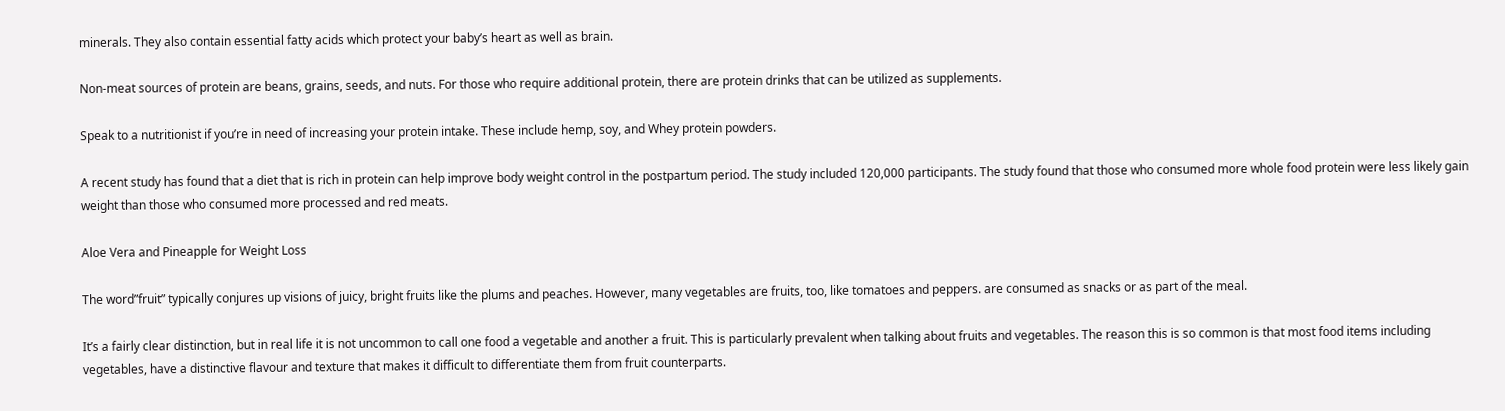minerals. They also contain essential fatty acids which protect your baby’s heart as well as brain.

Non-meat sources of protein are beans, grains, seeds, and nuts. For those who require additional protein, there are protein drinks that can be utilized as supplements.

Speak to a nutritionist if you’re in need of increasing your protein intake. These include hemp, soy, and Whey protein powders.

A recent study has found that a diet that is rich in protein can help improve body weight control in the postpartum period. The study included 120,000 participants. The study found that those who consumed more whole food protein were less likely gain weight than those who consumed more processed and red meats.

Aloe Vera and Pineapple for Weight Loss

The word”fruit” typically conjures up visions of juicy, bright fruits like the plums and peaches. However, many vegetables are fruits, too, like tomatoes and peppers. are consumed as snacks or as part of the meal.

It’s a fairly clear distinction, but in real life it is not uncommon to call one food a vegetable and another a fruit. This is particularly prevalent when talking about fruits and vegetables. The reason this is so common is that most food items including vegetables, have a distinctive flavour and texture that makes it difficult to differentiate them from fruit counterparts.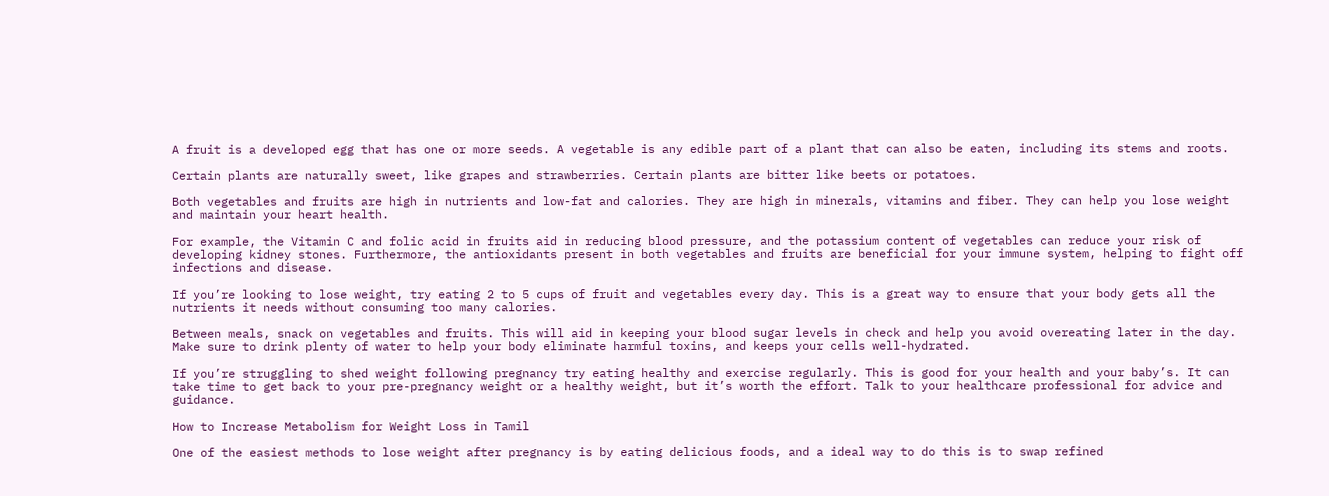A fruit is a developed egg that has one or more seeds. A vegetable is any edible part of a plant that can also be eaten, including its stems and roots.

Certain plants are naturally sweet, like grapes and strawberries. Certain plants are bitter like beets or potatoes.

Both vegetables and fruits are high in nutrients and low-fat and calories. They are high in minerals, vitamins and fiber. They can help you lose weight and maintain your heart health.

For example, the Vitamin C and folic acid in fruits aid in reducing blood pressure, and the potassium content of vegetables can reduce your risk of developing kidney stones. Furthermore, the antioxidants present in both vegetables and fruits are beneficial for your immune system, helping to fight off infections and disease.

If you’re looking to lose weight, try eating 2 to 5 cups of fruit and vegetables every day. This is a great way to ensure that your body gets all the nutrients it needs without consuming too many calories.

Between meals, snack on vegetables and fruits. This will aid in keeping your blood sugar levels in check and help you avoid overeating later in the day. Make sure to drink plenty of water to help your body eliminate harmful toxins, and keeps your cells well-hydrated.

If you’re struggling to shed weight following pregnancy try eating healthy and exercise regularly. This is good for your health and your baby’s. It can take time to get back to your pre-pregnancy weight or a healthy weight, but it’s worth the effort. Talk to your healthcare professional for advice and guidance.

How to Increase Metabolism for Weight Loss in Tamil

One of the easiest methods to lose weight after pregnancy is by eating delicious foods, and a ideal way to do this is to swap refined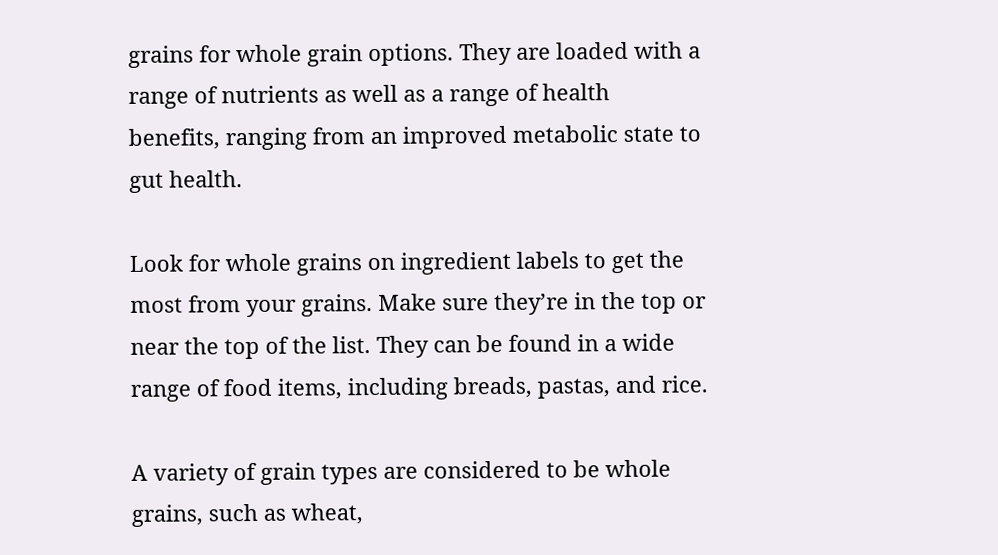grains for whole grain options. They are loaded with a range of nutrients as well as a range of health benefits, ranging from an improved metabolic state to gut health.

Look for whole grains on ingredient labels to get the most from your grains. Make sure they’re in the top or near the top of the list. They can be found in a wide range of food items, including breads, pastas, and rice.

A variety of grain types are considered to be whole grains, such as wheat,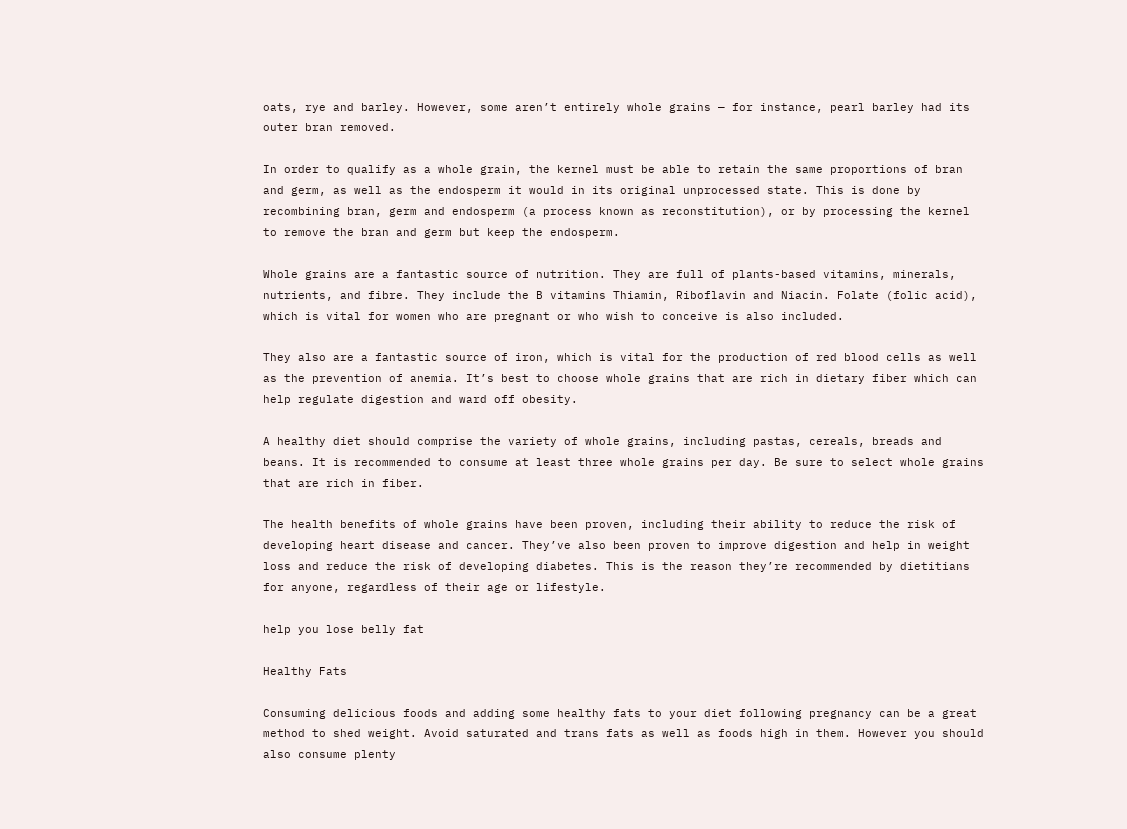oats, rye and barley. However, some aren’t entirely whole grains — for instance, pearl barley had its outer bran removed.

In order to qualify as a whole grain, the kernel must be able to retain the same proportions of bran and germ, as well as the endosperm it would in its original unprocessed state. This is done by recombining bran, germ and endosperm (a process known as reconstitution), or by processing the kernel to remove the bran and germ but keep the endosperm.

Whole grains are a fantastic source of nutrition. They are full of plants-based vitamins, minerals, nutrients, and fibre. They include the B vitamins Thiamin, Riboflavin and Niacin. Folate (folic acid), which is vital for women who are pregnant or who wish to conceive is also included.

They also are a fantastic source of iron, which is vital for the production of red blood cells as well as the prevention of anemia. It’s best to choose whole grains that are rich in dietary fiber which can help regulate digestion and ward off obesity.

A healthy diet should comprise the variety of whole grains, including pastas, cereals, breads and beans. It is recommended to consume at least three whole grains per day. Be sure to select whole grains that are rich in fiber.

The health benefits of whole grains have been proven, including their ability to reduce the risk of developing heart disease and cancer. They’ve also been proven to improve digestion and help in weight loss and reduce the risk of developing diabetes. This is the reason they’re recommended by dietitians for anyone, regardless of their age or lifestyle.

help you lose belly fat

Healthy Fats

Consuming delicious foods and adding some healthy fats to your diet following pregnancy can be a great method to shed weight. Avoid saturated and trans fats as well as foods high in them. However you should also consume plenty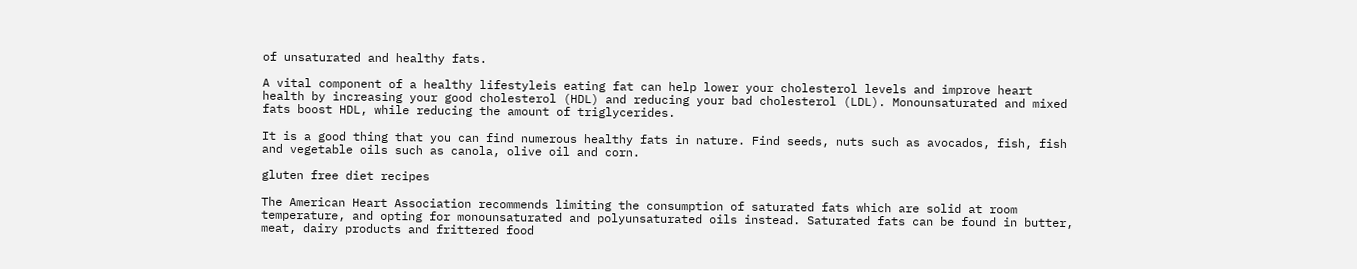of unsaturated and healthy fats.

A vital component of a healthy lifestyleis eating fat can help lower your cholesterol levels and improve heart health by increasing your good cholesterol (HDL) and reducing your bad cholesterol (LDL). Monounsaturated and mixed fats boost HDL, while reducing the amount of triglycerides.

It is a good thing that you can find numerous healthy fats in nature. Find seeds, nuts such as avocados, fish, fish and vegetable oils such as canola, olive oil and corn.

gluten free diet recipes

The American Heart Association recommends limiting the consumption of saturated fats which are solid at room temperature, and opting for monounsaturated and polyunsaturated oils instead. Saturated fats can be found in butter, meat, dairy products and frittered food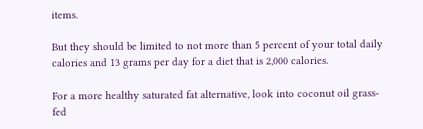items.

But they should be limited to not more than 5 percent of your total daily calories and 13 grams per day for a diet that is 2,000 calories.

For a more healthy saturated fat alternative, look into coconut oil grass-fed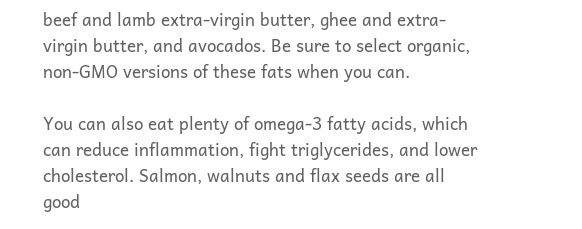beef and lamb extra-virgin butter, ghee and extra-virgin butter, and avocados. Be sure to select organic, non-GMO versions of these fats when you can.

You can also eat plenty of omega-3 fatty acids, which can reduce inflammation, fight triglycerides, and lower cholesterol. Salmon, walnuts and flax seeds are all good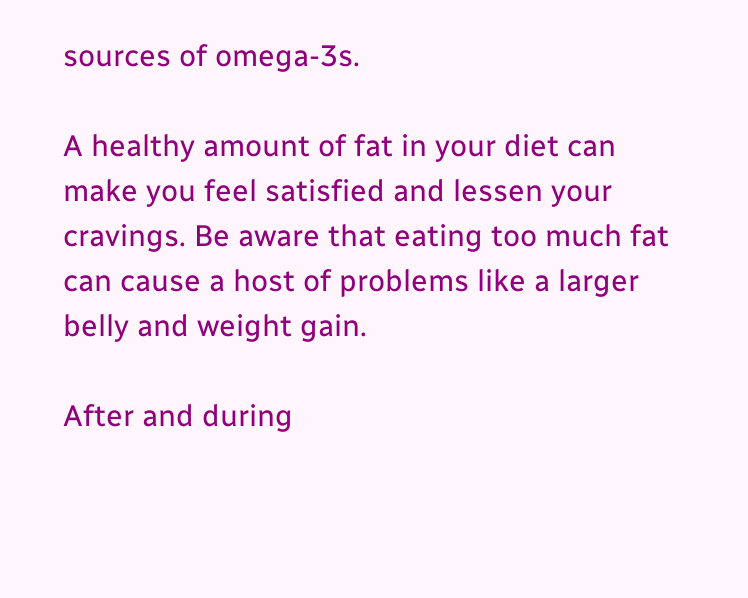sources of omega-3s.

A healthy amount of fat in your diet can make you feel satisfied and lessen your cravings. Be aware that eating too much fat can cause a host of problems like a larger belly and weight gain.

After and during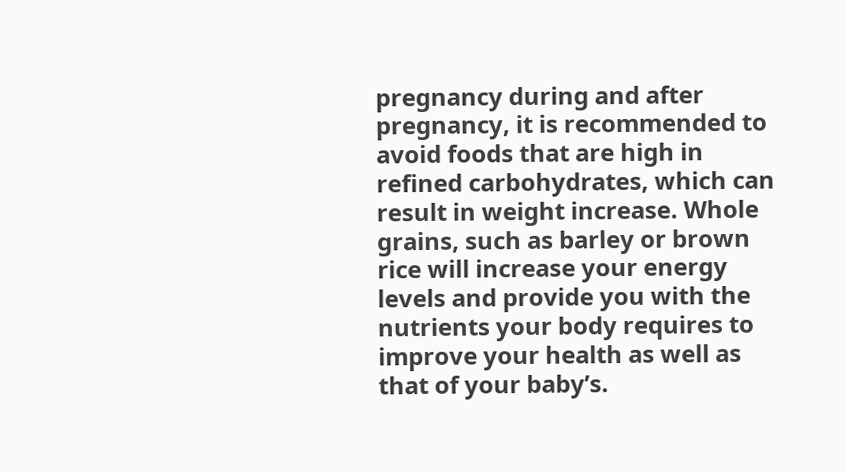pregnancy during and after pregnancy, it is recommended to avoid foods that are high in refined carbohydrates, which can result in weight increase. Whole grains, such as barley or brown rice will increase your energy levels and provide you with the nutrients your body requires to improve your health as well as that of your baby’s.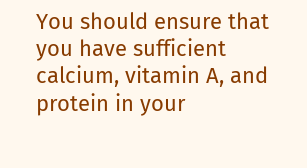You should ensure that you have sufficient calcium, vitamin A, and protein in your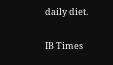daily diet.

IB Times